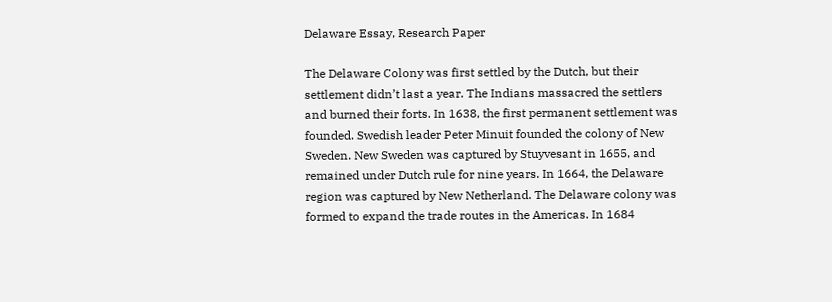Delaware Essay, Research Paper

The Delaware Colony was first settled by the Dutch, but their settlement didn’t last a year. The Indians massacred the settlers and burned their forts. In 1638, the first permanent settlement was founded. Swedish leader Peter Minuit founded the colony of New Sweden. New Sweden was captured by Stuyvesant in 1655, and remained under Dutch rule for nine years. In 1664, the Delaware region was captured by New Netherland. The Delaware colony was formed to expand the trade routes in the Americas. In 1684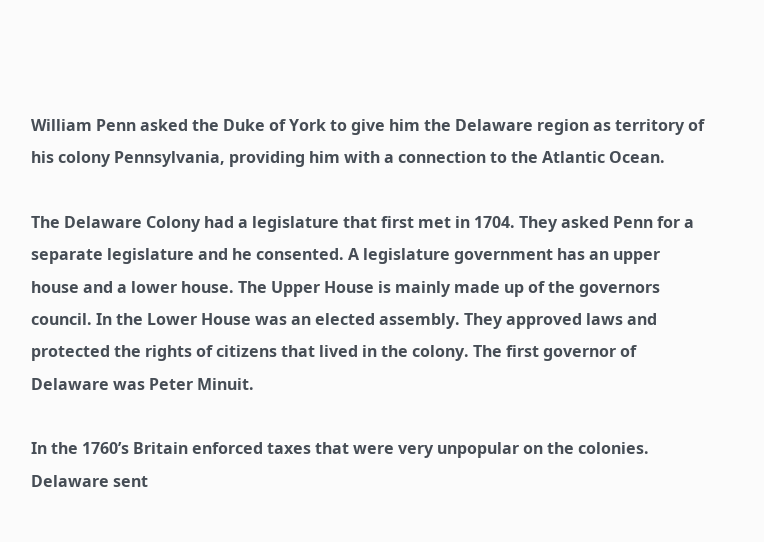William Penn asked the Duke of York to give him the Delaware region as territory of his colony Pennsylvania, providing him with a connection to the Atlantic Ocean.

The Delaware Colony had a legislature that first met in 1704. They asked Penn for a separate legislature and he consented. A legislature government has an upper house and a lower house. The Upper House is mainly made up of the governors council. In the Lower House was an elected assembly. They approved laws and protected the rights of citizens that lived in the colony. The first governor of Delaware was Peter Minuit.

In the 1760’s Britain enforced taxes that were very unpopular on the colonies. Delaware sent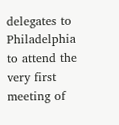delegates to Philadelphia to attend the very first meeting of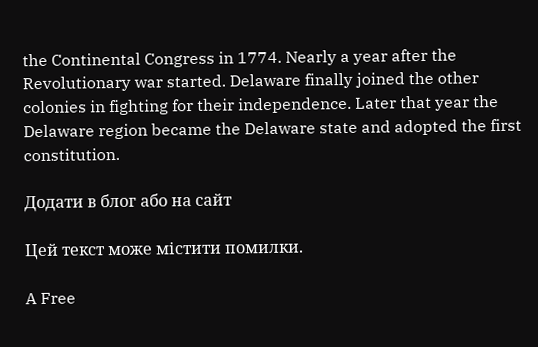the Continental Congress in 1774. Nearly a year after the Revolutionary war started. Delaware finally joined the other colonies in fighting for their independence. Later that year the Delaware region became the Delaware state and adopted the first constitution.

Додати в блог або на сайт

Цей текст може містити помилки.

A Free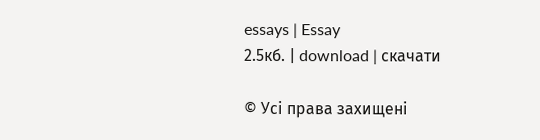essays | Essay
2.5кб. | download | скачати

© Усі права захищені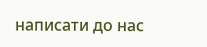написати до нас